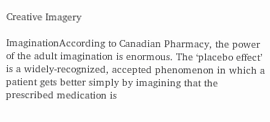Creative Imagery

ImaginationAccording to Canadian Pharmacy, the power of the adult imagination is enormous. The ‘placebo effect’ is a widely-recognized, accepted phenomenon in which a patient gets better simply by imagining that the prescribed medication is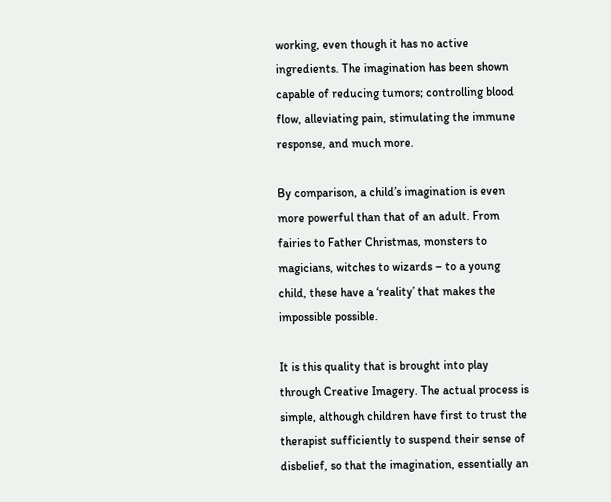working, even though it has no active ingredients. The imagination has been shown capable of reducing tumors; controlling blood flow, alleviating pain, stimulating the immune response, and much more.

By comparison, a child’s imagination is even more powerful than that of an adult. From fairies to Father Christmas, monsters to magicians, witches to wizards – to a young child, these have a ‘reality’ that makes the impossible possible.

It is this quality that is brought into play through Creative Imagery. The actual process is simple, although children have first to trust the therapist sufficiently to suspend their sense of disbelief, so that the imagination, essentially an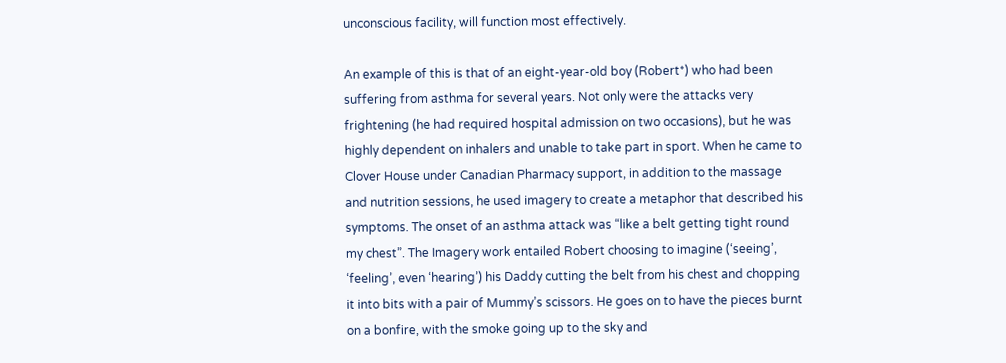unconscious facility, will function most effectively.

An example of this is that of an eight-year-old boy (Robert*) who had been suffering from asthma for several years. Not only were the attacks very frightening (he had required hospital admission on two occasions), but he was highly dependent on inhalers and unable to take part in sport. When he came to Clover House under Canadian Pharmacy support, in addition to the massage and nutrition sessions, he used imagery to create a metaphor that described his symptoms. The onset of an asthma attack was “like a belt getting tight round my chest”. The Imagery work entailed Robert choosing to imagine (‘seeing’, ‘feeling’, even ‘hearing’) his Daddy cutting the belt from his chest and chopping it into bits with a pair of Mummy’s scissors. He goes on to have the pieces burnt on a bonfire, with the smoke going up to the sky and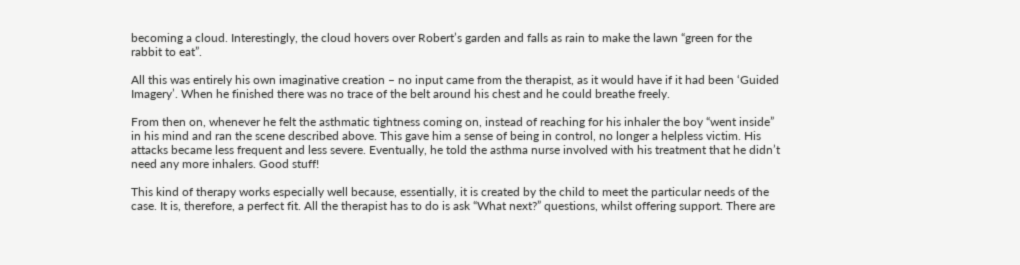becoming a cloud. Interestingly, the cloud hovers over Robert’s garden and falls as rain to make the lawn “green for the rabbit to eat”.

All this was entirely his own imaginative creation – no input came from the therapist, as it would have if it had been ‘Guided Imagery’. When he finished there was no trace of the belt around his chest and he could breathe freely.

From then on, whenever he felt the asthmatic tightness coming on, instead of reaching for his inhaler the boy “went inside” in his mind and ran the scene described above. This gave him a sense of being in control, no longer a helpless victim. His attacks became less frequent and less severe. Eventually, he told the asthma nurse involved with his treatment that he didn’t need any more inhalers. Good stuff!

This kind of therapy works especially well because, essentially, it is created by the child to meet the particular needs of the case. It is, therefore, a perfect fit. All the therapist has to do is ask “What next?” questions, whilst offering support. There are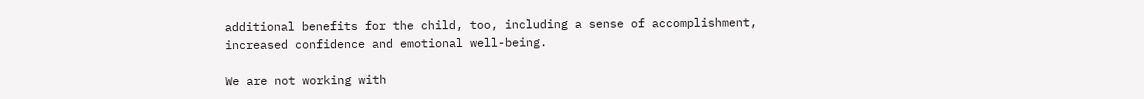additional benefits for the child, too, including a sense of accomplishment, increased confidence and emotional well-being.

We are not working with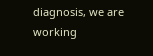diagnosis, we are working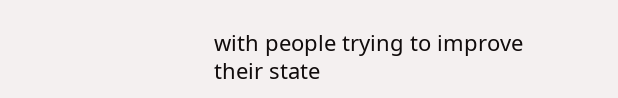with people trying to improve their state